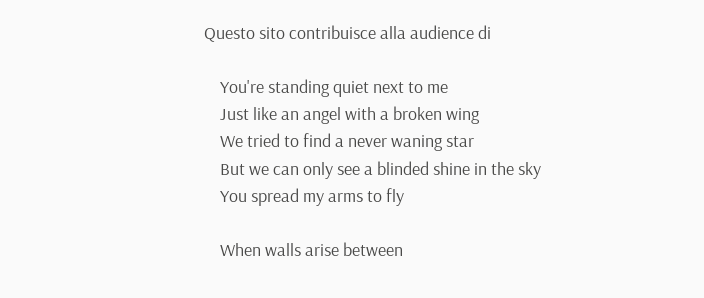Questo sito contribuisce alla audience di

    You're standing quiet next to me
    Just like an angel with a broken wing
    We tried to find a never waning star
    But we can only see a blinded shine in the sky
    You spread my arms to fly

    When walls arise between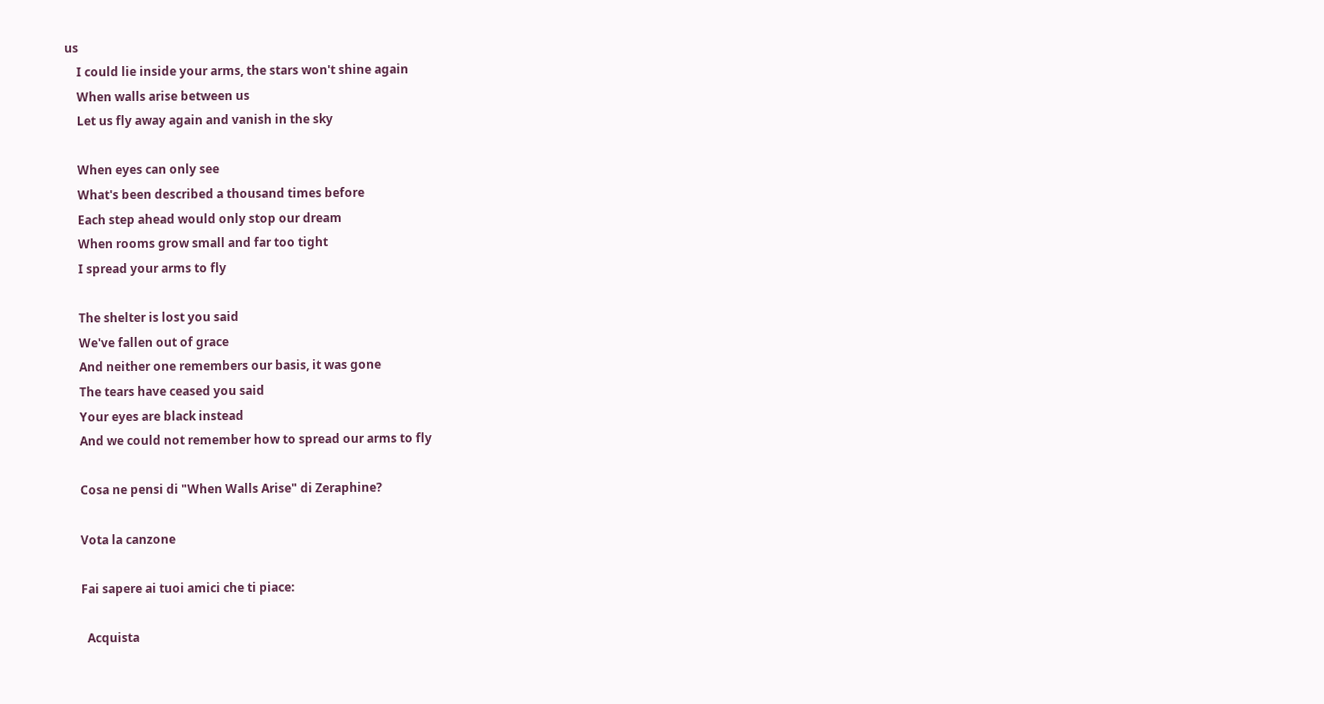us
    I could lie inside your arms, the stars won't shine again
    When walls arise between us
    Let us fly away again and vanish in the sky

    When eyes can only see
    What's been described a thousand times before
    Each step ahead would only stop our dream
    When rooms grow small and far too tight
    I spread your arms to fly

    The shelter is lost you said
    We've fallen out of grace
    And neither one remembers our basis, it was gone
    The tears have ceased you said
    Your eyes are black instead
    And we could not remember how to spread our arms to fly

    Cosa ne pensi di "When Walls Arise" di Zeraphine?

    Vota la canzone

    Fai sapere ai tuoi amici che ti piace:

      Acquista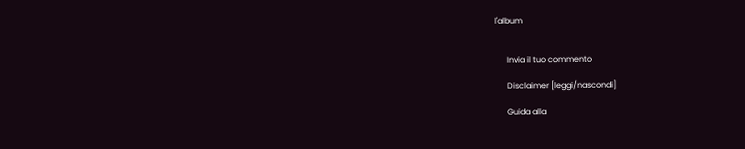l'album


      Invia il tuo commento

      Disclaimer [leggi/nascondi]

      Guida alla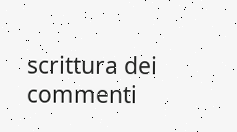scrittura dei commenti